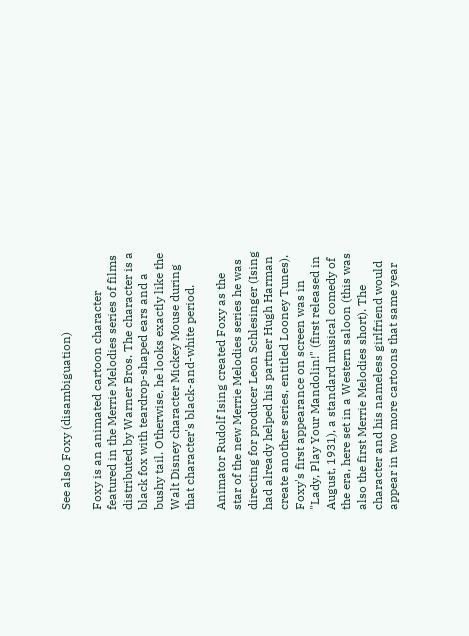See also Foxy (disambiguation)

Foxy is an animated cartoon character featured in the Merrie Melodies series of films distributed by Warner Bros. The character is a black fox with teardrop-shaped ears and a bushy tail. Otherwise, he looks exactly like the Walt Disney character Mickey Mouse during that character's black-and-white period.

Animator Rudolf Ising created Foxy as the star of the new Merrie Melodies series he was directing for producer Leon Schlesinger (Ising had already helped his partner Hugh Harman create another series, entitled Looney Tunes). Foxy's first appearance on screen was in "Lady, Play Your Mandolin!" (first released in August, 1931), a standard musical comedy of the era, here set in a Western saloon (this was also the first Merrie Melodies short). The character and his nameless girlfriend would appear in two more cartoons that same year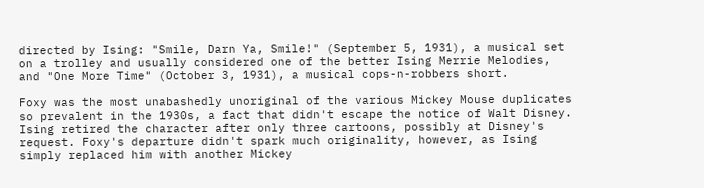directed by Ising: "Smile, Darn Ya, Smile!" (September 5, 1931), a musical set on a trolley and usually considered one of the better Ising Merrie Melodies, and "One More Time" (October 3, 1931), a musical cops-n-robbers short.

Foxy was the most unabashedly unoriginal of the various Mickey Mouse duplicates so prevalent in the 1930s, a fact that didn't escape the notice of Walt Disney. Ising retired the character after only three cartoons, possibly at Disney's request. Foxy's departure didn't spark much originality, however, as Ising simply replaced him with another Mickey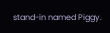stand-in named Piggy.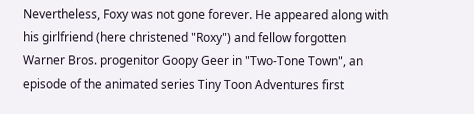Nevertheless, Foxy was not gone forever. He appeared along with his girlfriend (here christened "Roxy") and fellow forgotten Warner Bros. progenitor Goopy Geer in "Two-Tone Town", an episode of the animated series Tiny Toon Adventures first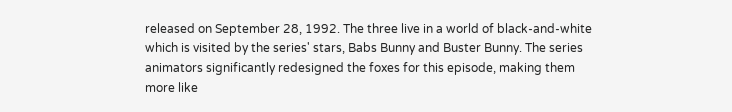released on September 28, 1992. The three live in a world of black-and-white which is visited by the series' stars, Babs Bunny and Buster Bunny. The series animators significantly redesigned the foxes for this episode, making them more like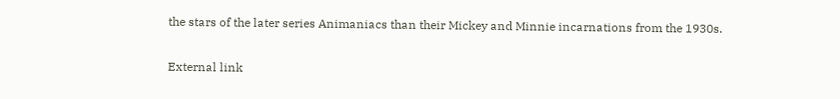the stars of the later series Animaniacs than their Mickey and Minnie incarnations from the 1930s.

External link